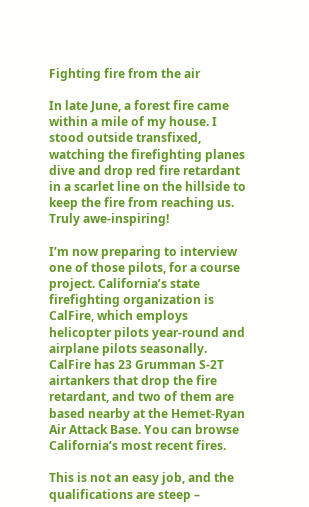Fighting fire from the air

In late June, a forest fire came within a mile of my house. I stood outside transfixed, watching the firefighting planes dive and drop red fire retardant in a scarlet line on the hillside to keep the fire from reaching us. Truly awe-inspiring!

I’m now preparing to interview one of those pilots, for a course project. California’s state firefighting organization is CalFire, which employs helicopter pilots year-round and airplane pilots seasonally. CalFire has 23 Grumman S-2T airtankers that drop the fire retardant, and two of them are based nearby at the Hemet-Ryan Air Attack Base. You can browse California’s most recent fires.

This is not an easy job, and the qualifications are steep –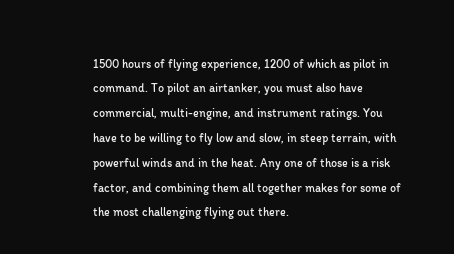1500 hours of flying experience, 1200 of which as pilot in command. To pilot an airtanker, you must also have commercial, multi-engine, and instrument ratings. You have to be willing to fly low and slow, in steep terrain, with powerful winds and in the heat. Any one of those is a risk factor, and combining them all together makes for some of the most challenging flying out there.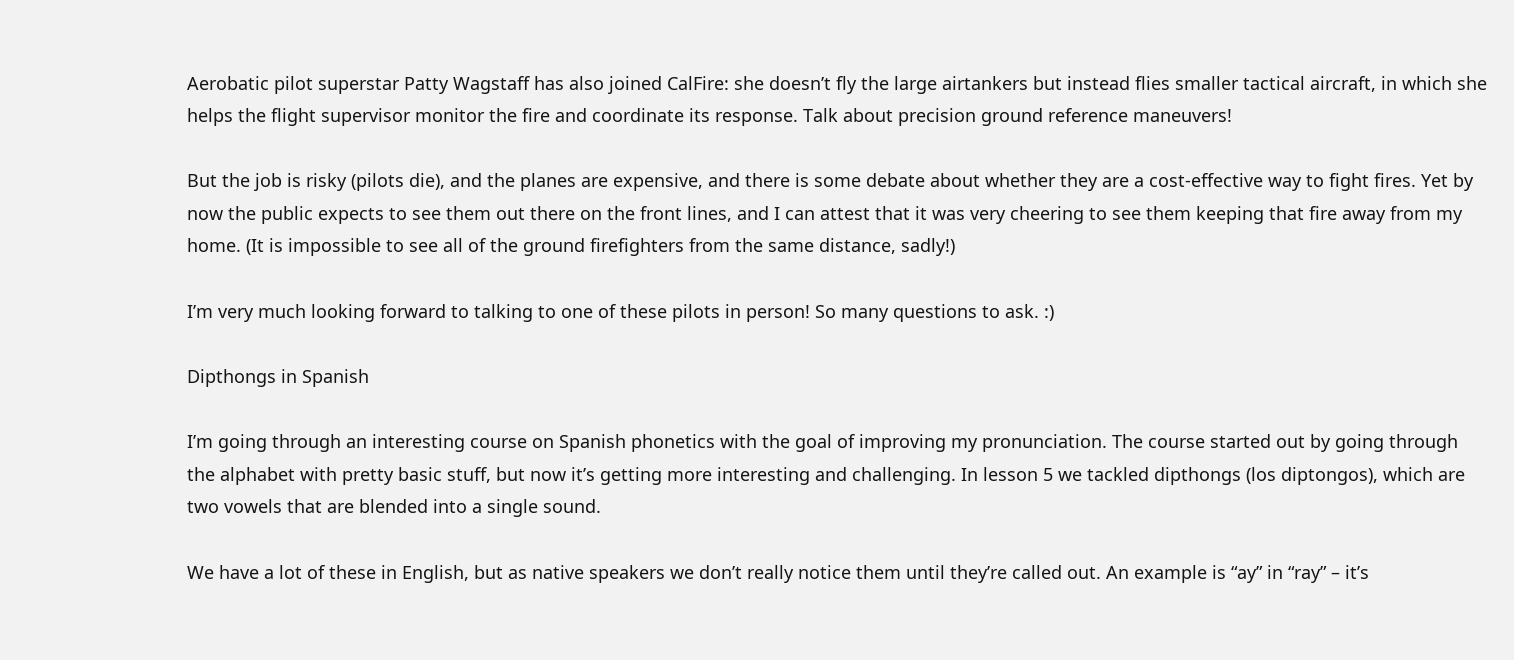Aerobatic pilot superstar Patty Wagstaff has also joined CalFire: she doesn’t fly the large airtankers but instead flies smaller tactical aircraft, in which she helps the flight supervisor monitor the fire and coordinate its response. Talk about precision ground reference maneuvers!

But the job is risky (pilots die), and the planes are expensive, and there is some debate about whether they are a cost-effective way to fight fires. Yet by now the public expects to see them out there on the front lines, and I can attest that it was very cheering to see them keeping that fire away from my home. (It is impossible to see all of the ground firefighters from the same distance, sadly!)

I’m very much looking forward to talking to one of these pilots in person! So many questions to ask. :)

Dipthongs in Spanish

I’m going through an interesting course on Spanish phonetics with the goal of improving my pronunciation. The course started out by going through the alphabet with pretty basic stuff, but now it’s getting more interesting and challenging. In lesson 5 we tackled dipthongs (los diptongos), which are two vowels that are blended into a single sound.

We have a lot of these in English, but as native speakers we don’t really notice them until they’re called out. An example is “ay” in “ray” – it’s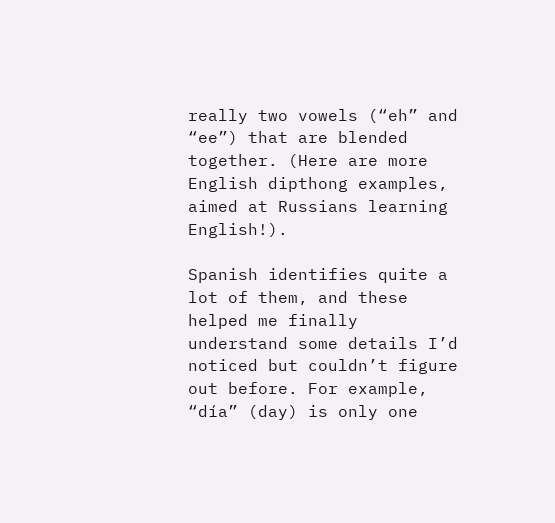really two vowels (“eh” and “ee”) that are blended together. (Here are more English dipthong examples, aimed at Russians learning English!).

Spanish identifies quite a lot of them, and these helped me finally understand some details I’d noticed but couldn’t figure out before. For example, “día” (day) is only one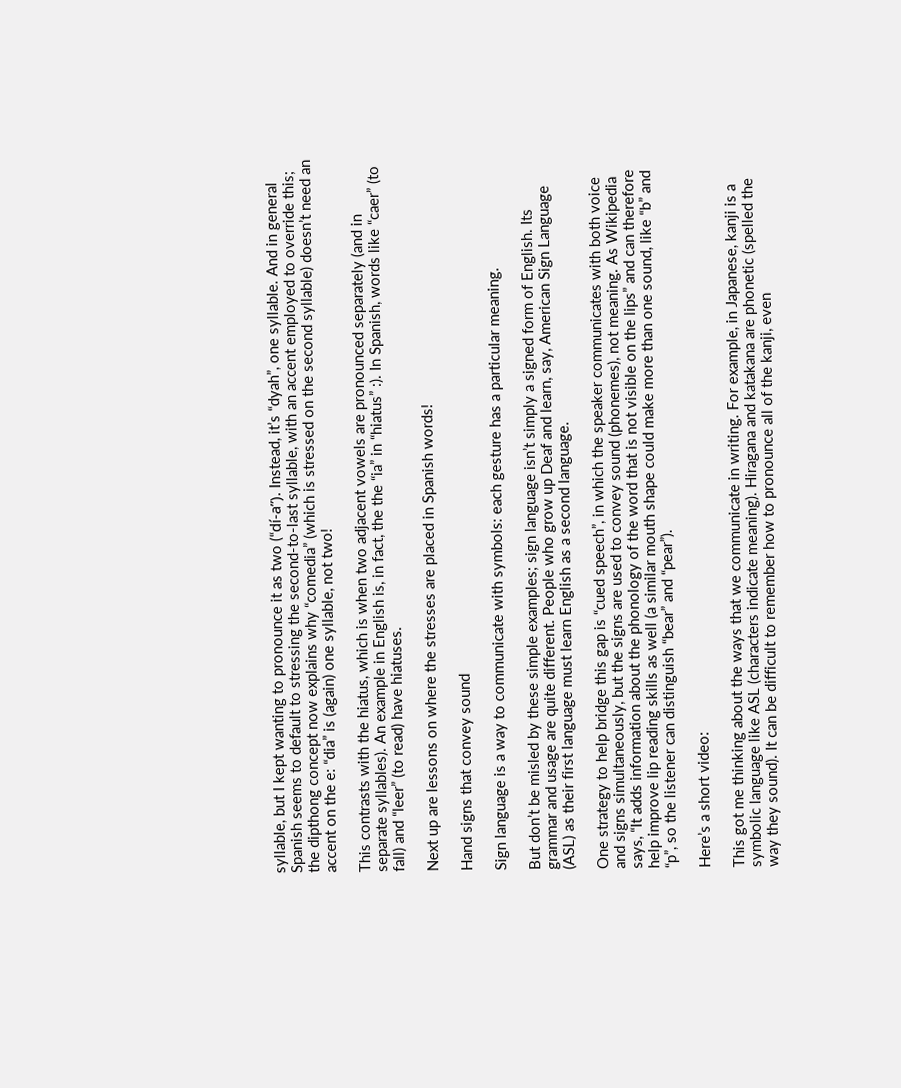syllable, but I kept wanting to pronounce it as two (“dí-a”). Instead, it’s “dyah”, one syllable. And in general Spanish seems to default to stressing the second-to-last syllable, with an accent employed to override this; the dipthong concept now explains why “comedia” (which is stressed on the second syllable) doesn’t need an accent on the e: “dia” is (again) one syllable, not two!

This contrasts with the hiatus, which is when two adjacent vowels are pronounced separately (and in separate syllables). An example in English is, in fact, the the “ia” in “hiatus” :). In Spanish, words like “caer” (to fall) and “leer” (to read) have hiatuses.

Next up are lessons on where the stresses are placed in Spanish words!

Hand signs that convey sound

Sign language is a way to communicate with symbols: each gesture has a particular meaning.

But don’t be misled by these simple examples; sign language isn’t simply a signed form of English. Its grammar and usage are quite different. People who grow up Deaf and learn, say, American Sign Language (ASL) as their first language must learn English as a second language.

One strategy to help bridge this gap is “cued speech”, in which the speaker communicates with both voice and signs simultaneously, but the signs are used to convey sound (phonemes), not meaning. As Wikipedia says, “It adds information about the phonology of the word that is not visible on the lips” and can therefore help improve lip reading skills as well (a similar mouth shape could make more than one sound, like “b” and “p”, so the listener can distinguish “bear” and “pear”).

Here’s a short video:

This got me thinking about the ways that we communicate in writing. For example, in Japanese, kanji is a symbolic language like ASL (characters indicate meaning). Hiragana and katakana are phonetic (spelled the way they sound). It can be difficult to remember how to pronounce all of the kanji, even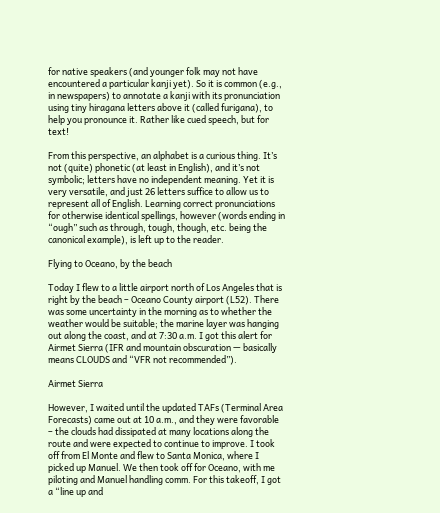for native speakers (and younger folk may not have encountered a particular kanji yet). So it is common (e.g., in newspapers) to annotate a kanji with its pronunciation using tiny hiragana letters above it (called furigana), to help you pronounce it. Rather like cued speech, but for text!

From this perspective, an alphabet is a curious thing. It’s not (quite) phonetic (at least in English), and it’s not symbolic; letters have no independent meaning. Yet it is very versatile, and just 26 letters suffice to allow us to represent all of English. Learning correct pronunciations for otherwise identical spellings, however (words ending in “ough” such as through, tough, though, etc. being the canonical example), is left up to the reader.

Flying to Oceano, by the beach

Today I flew to a little airport north of Los Angeles that is right by the beach – Oceano County airport (L52). There was some uncertainty in the morning as to whether the weather would be suitable; the marine layer was hanging out along the coast, and at 7:30 a.m. I got this alert for Airmet Sierra (IFR and mountain obscuration — basically means CLOUDS and “VFR not recommended”).

Airmet Sierra

However, I waited until the updated TAFs (Terminal Area Forecasts) came out at 10 a.m., and they were favorable – the clouds had dissipated at many locations along the route and were expected to continue to improve. I took off from El Monte and flew to Santa Monica, where I picked up Manuel. We then took off for Oceano, with me piloting and Manuel handling comm. For this takeoff, I got a “line up and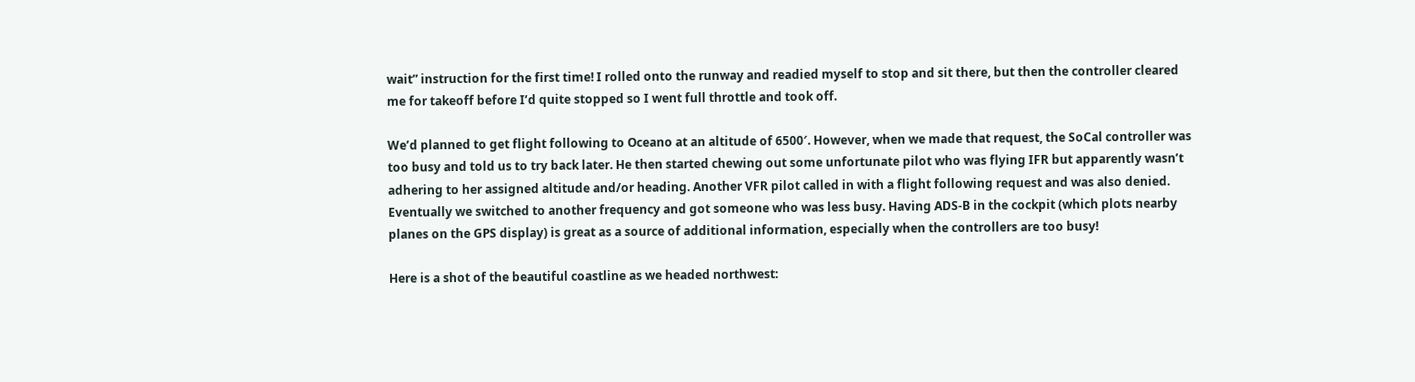wait” instruction for the first time! I rolled onto the runway and readied myself to stop and sit there, but then the controller cleared me for takeoff before I’d quite stopped so I went full throttle and took off.

We’d planned to get flight following to Oceano at an altitude of 6500′. However, when we made that request, the SoCal controller was too busy and told us to try back later. He then started chewing out some unfortunate pilot who was flying IFR but apparently wasn’t adhering to her assigned altitude and/or heading. Another VFR pilot called in with a flight following request and was also denied. Eventually we switched to another frequency and got someone who was less busy. Having ADS-B in the cockpit (which plots nearby planes on the GPS display) is great as a source of additional information, especially when the controllers are too busy!

Here is a shot of the beautiful coastline as we headed northwest: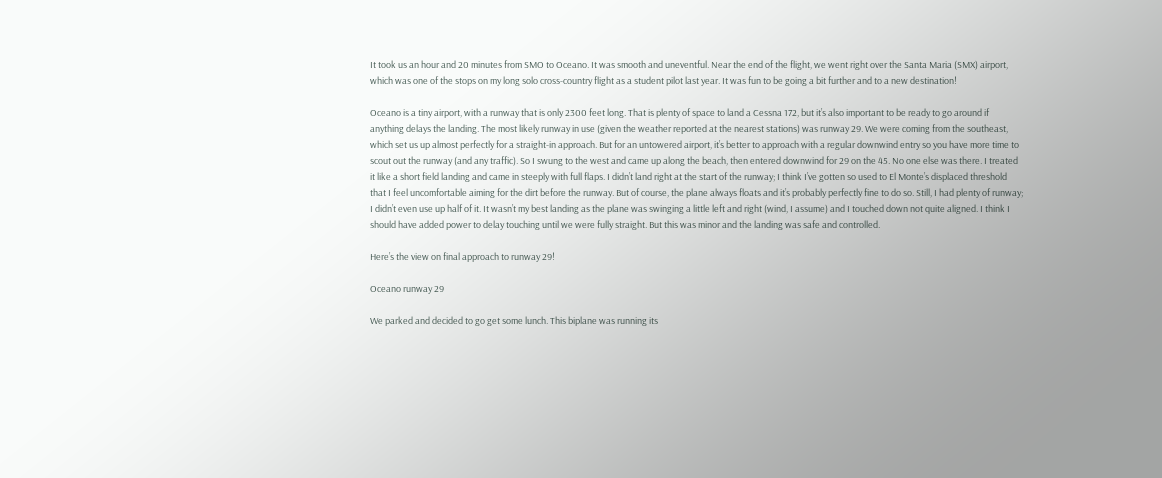It took us an hour and 20 minutes from SMO to Oceano. It was smooth and uneventful. Near the end of the flight, we went right over the Santa Maria (SMX) airport, which was one of the stops on my long solo cross-country flight as a student pilot last year. It was fun to be going a bit further and to a new destination!

Oceano is a tiny airport, with a runway that is only 2300 feet long. That is plenty of space to land a Cessna 172, but it’s also important to be ready to go around if anything delays the landing. The most likely runway in use (given the weather reported at the nearest stations) was runway 29. We were coming from the southeast, which set us up almost perfectly for a straight-in approach. But for an untowered airport, it’s better to approach with a regular downwind entry so you have more time to scout out the runway (and any traffic). So I swung to the west and came up along the beach, then entered downwind for 29 on the 45. No one else was there. I treated it like a short field landing and came in steeply with full flaps. I didn’t land right at the start of the runway; I think I’ve gotten so used to El Monte’s displaced threshold that I feel uncomfortable aiming for the dirt before the runway. But of course, the plane always floats and it’s probably perfectly fine to do so. Still, I had plenty of runway; I didn’t even use up half of it. It wasn’t my best landing as the plane was swinging a little left and right (wind, I assume) and I touched down not quite aligned. I think I should have added power to delay touching until we were fully straight. But this was minor and the landing was safe and controlled.

Here’s the view on final approach to runway 29!

Oceano runway 29

We parked and decided to go get some lunch. This biplane was running its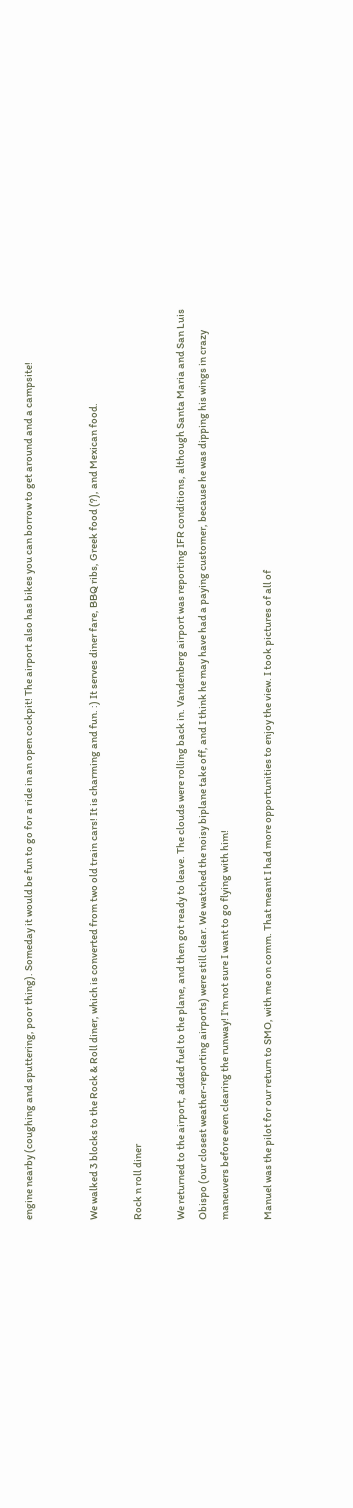engine nearby (coughing and sputtering, poor thing). Someday it would be fun to go for a ride in an open cockpit! The airport also has bikes you can borrow to get around and a campsite!


We walked 3 blocks to the Rock & Roll diner, which is converted from two old train cars! It is charming and fun. :) It serves diner fare, BBQ ribs, Greek food (?), and Mexican food.

Rock n roll diner

We returned to the airport, added fuel to the plane, and then got ready to leave. The clouds were rolling back in. Vandenberg airport was reporting IFR conditions, although Santa Maria and San Luis Obispo (our closest weather-reporting airports) were still clear. We watched the noisy biplane take off, and I think he may have had a paying customer, because he was dipping his wings in crazy maneuvers before even clearing the runway! I’m not sure I want to go flying with him!

Manuel was the pilot for our return to SMO, with me on comm. That meant I had more opportunities to enjoy the view. I took pictures of all of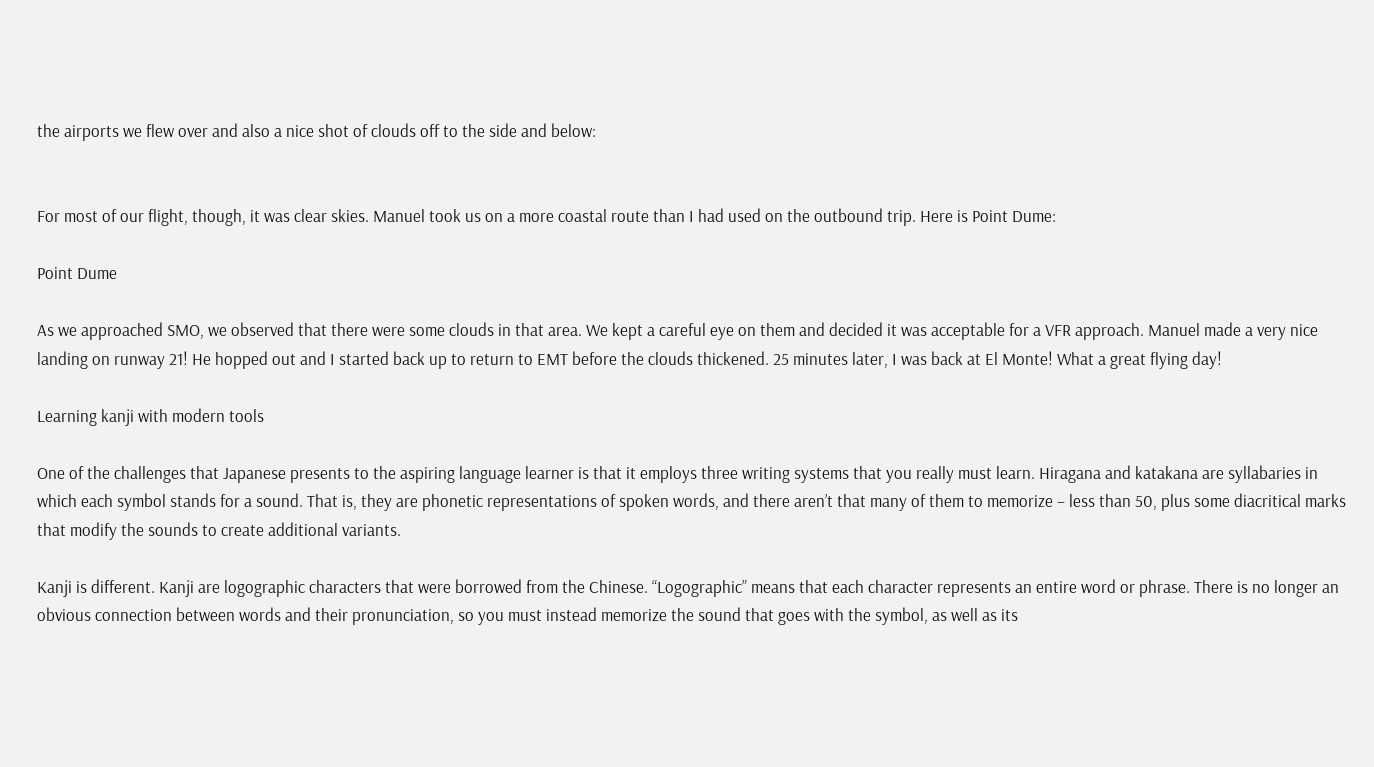the airports we flew over and also a nice shot of clouds off to the side and below:


For most of our flight, though, it was clear skies. Manuel took us on a more coastal route than I had used on the outbound trip. Here is Point Dume:

Point Dume

As we approached SMO, we observed that there were some clouds in that area. We kept a careful eye on them and decided it was acceptable for a VFR approach. Manuel made a very nice landing on runway 21! He hopped out and I started back up to return to EMT before the clouds thickened. 25 minutes later, I was back at El Monte! What a great flying day!

Learning kanji with modern tools

One of the challenges that Japanese presents to the aspiring language learner is that it employs three writing systems that you really must learn. Hiragana and katakana are syllabaries in which each symbol stands for a sound. That is, they are phonetic representations of spoken words, and there aren’t that many of them to memorize – less than 50, plus some diacritical marks that modify the sounds to create additional variants.

Kanji is different. Kanji are logographic characters that were borrowed from the Chinese. “Logographic” means that each character represents an entire word or phrase. There is no longer an obvious connection between words and their pronunciation, so you must instead memorize the sound that goes with the symbol, as well as its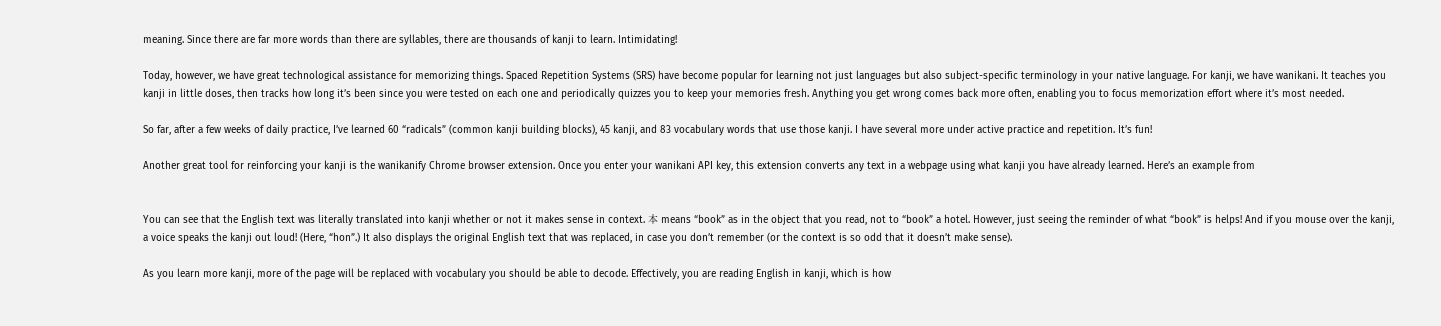meaning. Since there are far more words than there are syllables, there are thousands of kanji to learn. Intimidating!

Today, however, we have great technological assistance for memorizing things. Spaced Repetition Systems (SRS) have become popular for learning not just languages but also subject-specific terminology in your native language. For kanji, we have wanikani. It teaches you kanji in little doses, then tracks how long it’s been since you were tested on each one and periodically quizzes you to keep your memories fresh. Anything you get wrong comes back more often, enabling you to focus memorization effort where it’s most needed.

So far, after a few weeks of daily practice, I’ve learned 60 “radicals” (common kanji building blocks), 45 kanji, and 83 vocabulary words that use those kanji. I have several more under active practice and repetition. It’s fun!

Another great tool for reinforcing your kanji is the wanikanify Chrome browser extension. Once you enter your wanikani API key, this extension converts any text in a webpage using what kanji you have already learned. Here’s an example from


You can see that the English text was literally translated into kanji whether or not it makes sense in context. 本 means “book” as in the object that you read, not to “book” a hotel. However, just seeing the reminder of what “book” is helps! And if you mouse over the kanji, a voice speaks the kanji out loud! (Here, “hon”.) It also displays the original English text that was replaced, in case you don’t remember (or the context is so odd that it doesn’t make sense).

As you learn more kanji, more of the page will be replaced with vocabulary you should be able to decode. Effectively, you are reading English in kanji, which is how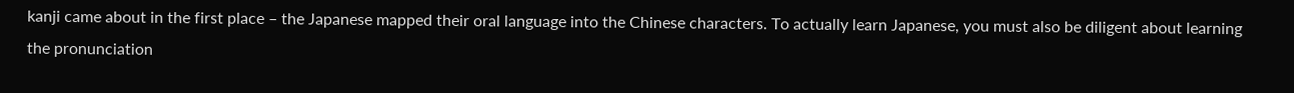kanji came about in the first place – the Japanese mapped their oral language into the Chinese characters. To actually learn Japanese, you must also be diligent about learning the pronunciation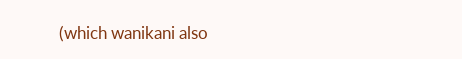(which wanikani also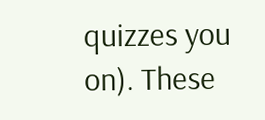quizzes you on). These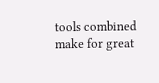tools combined make for great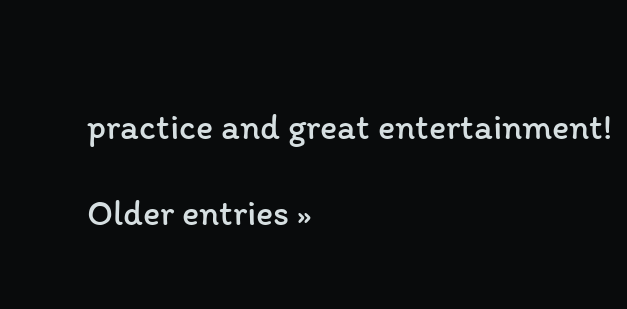practice and great entertainment!

Older entries »